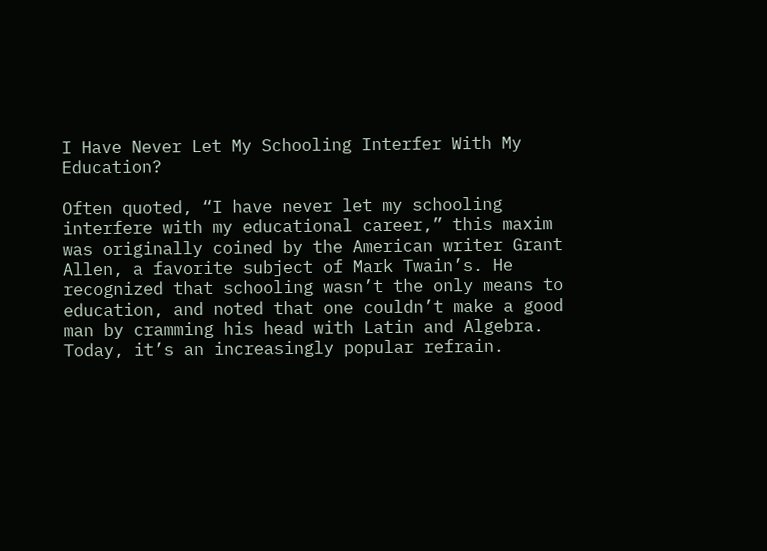I Have Never Let My Schooling Interfer With My Education?

Often quoted, “I have never let my schooling interfere with my educational career,” this maxim was originally coined by the American writer Grant Allen, a favorite subject of Mark Twain’s. He recognized that schooling wasn’t the only means to education, and noted that one couldn’t make a good man by cramming his head with Latin and Algebra. Today, it’s an increasingly popular refrain.